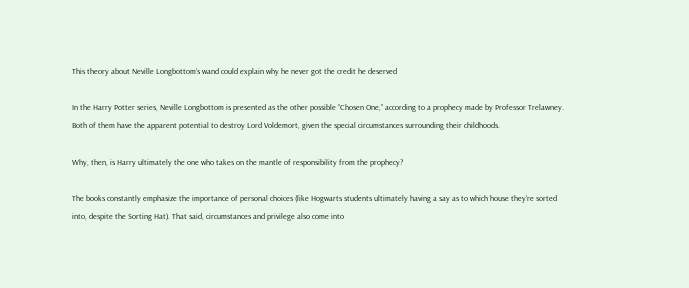This theory about Neville Longbottom’s wand could explain why he never got the credit he deserved

In the Harry Potter series, Neville Longbottom is presented as the other possible “Chosen One,” according to a prophecy made by Professor Trelawney. Both of them have the apparent potential to destroy Lord Voldemort, given the special circumstances surrounding their childhoods.

Why, then, is Harry ultimately the one who takes on the mantle of responsibility from the prophecy?

The books constantly emphasize the importance of personal choices (like Hogwarts students ultimately having a say as to which house they’re sorted into, despite the Sorting Hat). That said, circumstances and privilege also come into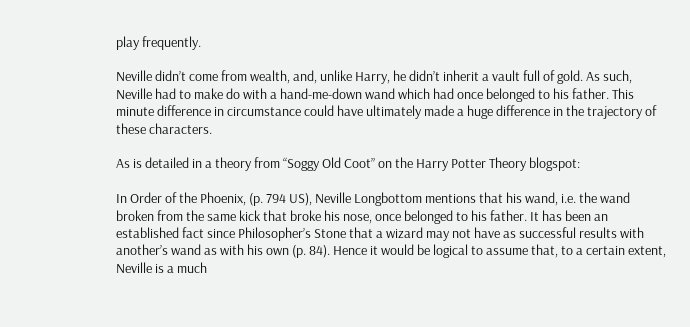play frequently.

Neville didn’t come from wealth, and, unlike Harry, he didn’t inherit a vault full of gold. As such, Neville had to make do with a hand-me-down wand which had once belonged to his father. This minute difference in circumstance could have ultimately made a huge difference in the trajectory of these characters.

As is detailed in a theory from “Soggy Old Coot” on the Harry Potter Theory blogspot:

In Order of the Phoenix, (p. 794 US), Neville Longbottom mentions that his wand, i.e. the wand broken from the same kick that broke his nose, once belonged to his father. It has been an established fact since Philosopher’s Stone that a wizard may not have as successful results with another’s wand as with his own (p. 84). Hence it would be logical to assume that, to a certain extent, Neville is a much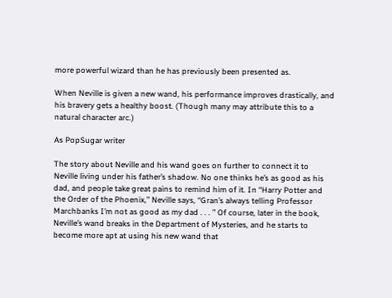more powerful wizard than he has previously been presented as.

When Neville is given a new wand, his performance improves drastically, and his bravery gets a healthy boost. (Though many may attribute this to a natural character arc.)

As PopSugar writer

The story about Neville and his wand goes on further to connect it to Neville living under his father’s shadow. No one thinks he’s as good as his dad, and people take great pains to remind him of it. In “Harry Potter and the Order of the Phoenix,” Neville says, “Gran’s always telling Professor Marchbanks I’m not as good as my dad . . . ” Of course, later in the book, Neville’s wand breaks in the Department of Mysteries, and he starts to become more apt at using his new wand that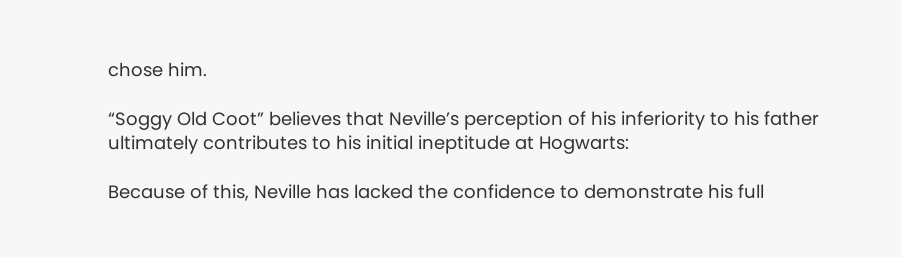chose him.

“Soggy Old Coot” believes that Neville’s perception of his inferiority to his father ultimately contributes to his initial ineptitude at Hogwarts:

Because of this, Neville has lacked the confidence to demonstrate his full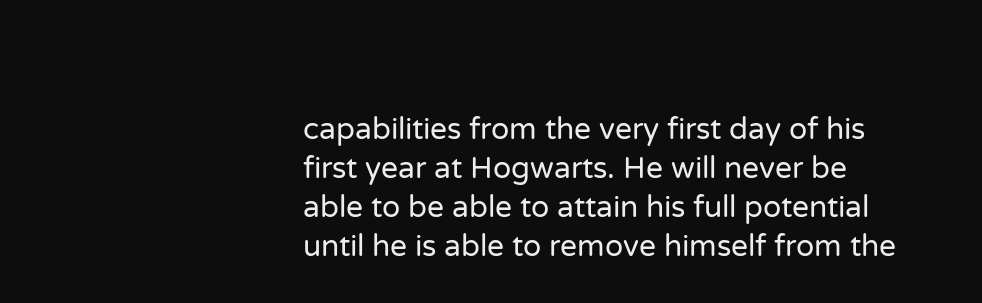capabilities from the very first day of his first year at Hogwarts. He will never be able to be able to attain his full potential until he is able to remove himself from the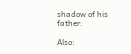shadow of his father.

Also: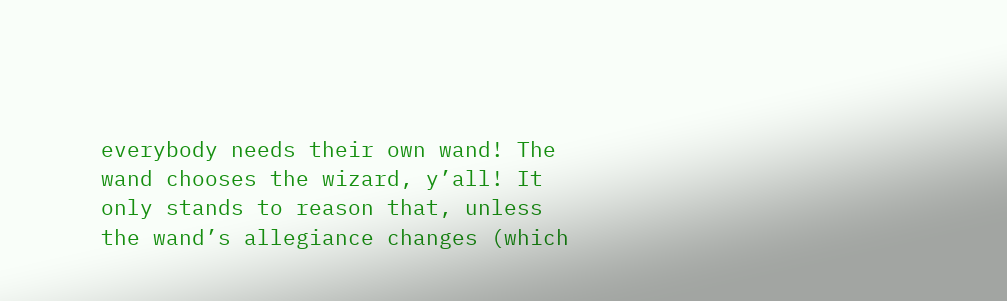everybody needs their own wand! The wand chooses the wizard, y’all! It only stands to reason that, unless the wand’s allegiance changes (which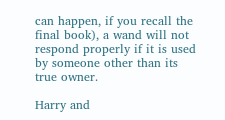can happen, if you recall the final book), a wand will not respond properly if it is used by someone other than its true owner.

Harry and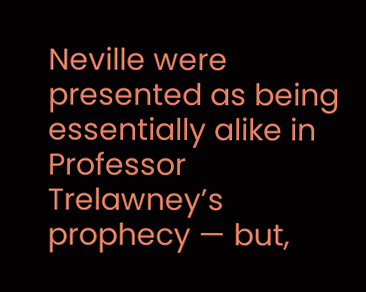Neville were presented as being essentially alike in Professor Trelawney’s prophecy — but,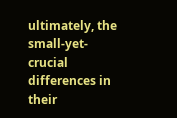ultimately, the small-yet-crucial differences in their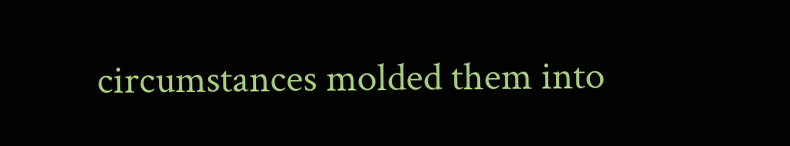circumstances molded them into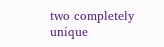two completely unique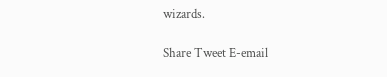wizards.

Share Tweet E-email